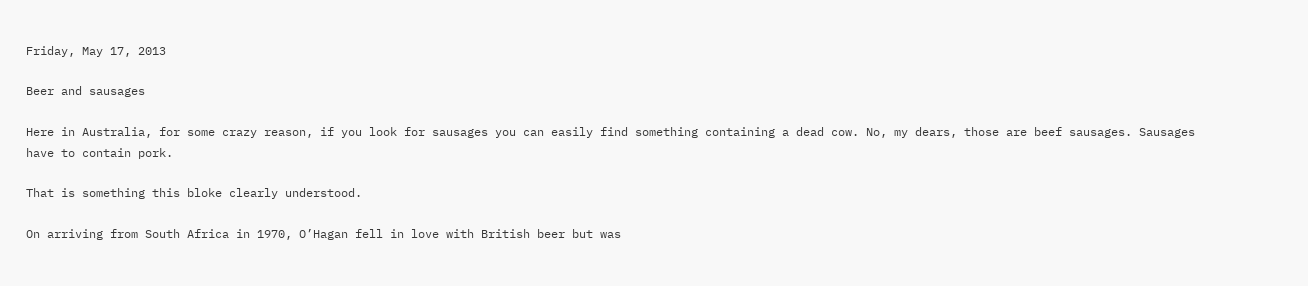Friday, May 17, 2013

Beer and sausages

Here in Australia, for some crazy reason, if you look for sausages you can easily find something containing a dead cow. No, my dears, those are beef sausages. Sausages have to contain pork.

That is something this bloke clearly understood.

On arriving from South Africa in 1970, O’Hagan fell in love with British beer but was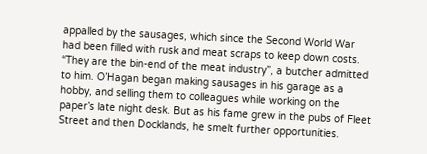appalled by the sausages, which since the Second World War had been filled with rusk and meat scraps to keep down costs. “They are the bin-end of the meat industry”, a butcher admitted to him. O’Hagan began making sausages in his garage as a hobby, and selling them to colleagues while working on the paper’s late night desk. But as his fame grew in the pubs of Fleet Street and then Docklands, he smelt further opportunities.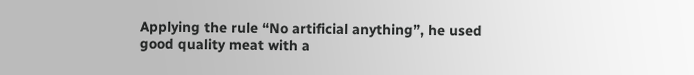Applying the rule “No artificial anything”, he used good quality meat with a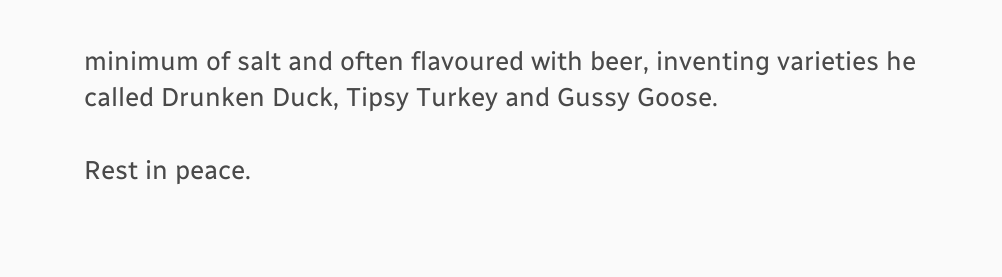minimum of salt and often flavoured with beer, inventing varieties he called Drunken Duck, Tipsy Turkey and Gussy Goose.

Rest in peace.